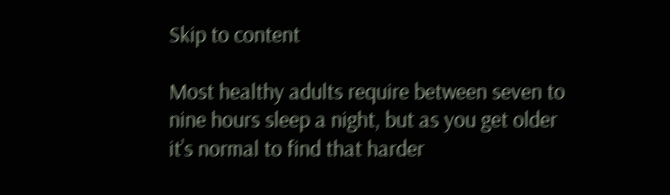Skip to content

Most healthy adults require between seven to nine hours sleep a night, but as you get older it’s normal to find that harder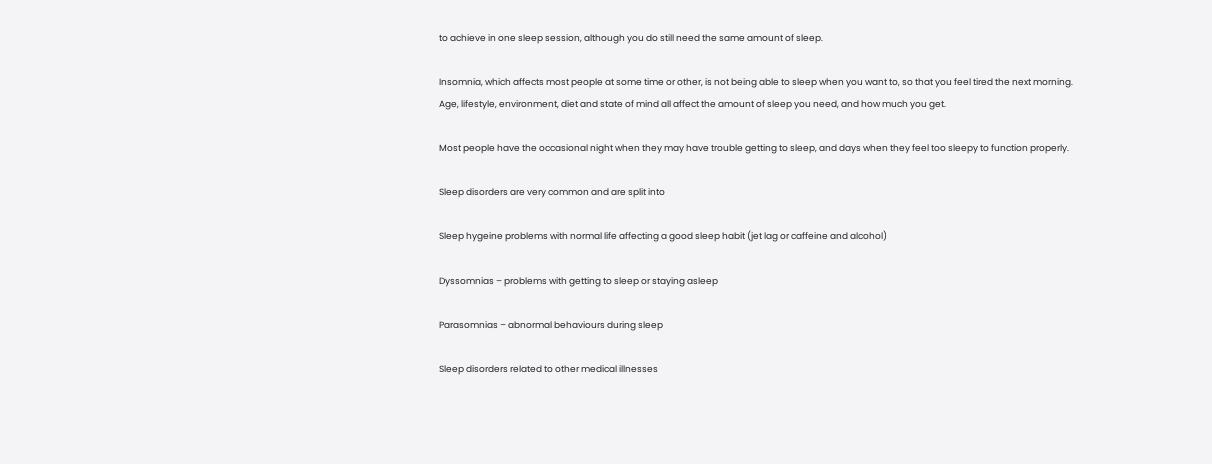to achieve in one sleep session, although you do still need the same amount of sleep.

Insomnia, which affects most people at some time or other, is not being able to sleep when you want to, so that you feel tired the next morning. Age, lifestyle, environment, diet and state of mind all affect the amount of sleep you need, and how much you get.

Most people have the occasional night when they may have trouble getting to sleep, and days when they feel too sleepy to function properly.

Sleep disorders are very common and are split into

Sleep hygeine problems with normal life affecting a good sleep habit (jet lag or caffeine and alcohol)

Dyssomnias – problems with getting to sleep or staying asleep

Parasomnias – abnormal behaviours during sleep

Sleep disorders related to other medical illnesses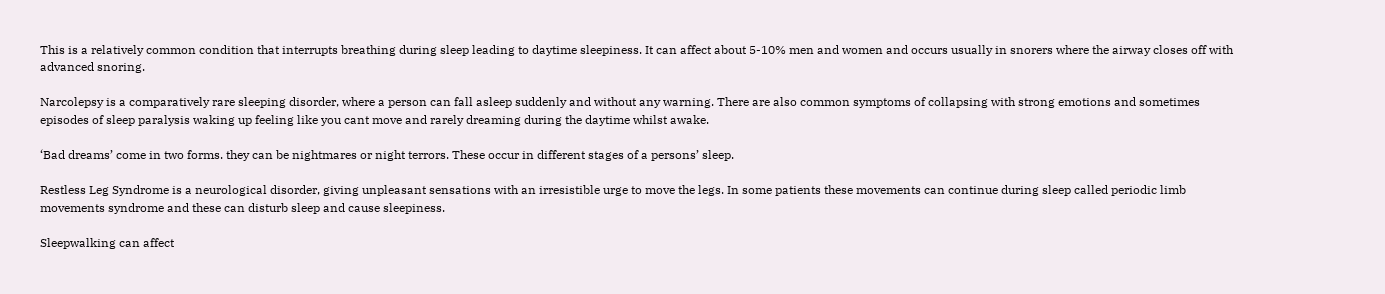This is a relatively common condition that interrupts breathing during sleep leading to daytime sleepiness. It can affect about 5-10% men and women and occurs usually in snorers where the airway closes off with advanced snoring.

Narcolepsy is a comparatively rare sleeping disorder, where a person can fall asleep suddenly and without any warning. There are also common symptoms of collapsing with strong emotions and sometimes episodes of sleep paralysis waking up feeling like you cant move and rarely dreaming during the daytime whilst awake.

‘Bad dreams’ come in two forms. they can be nightmares or night terrors. These occur in different stages of a persons’ sleep.

Restless Leg Syndrome is a neurological disorder, giving unpleasant sensations with an irresistible urge to move the legs. In some patients these movements can continue during sleep called periodic limb movements syndrome and these can disturb sleep and cause sleepiness.

Sleepwalking can affect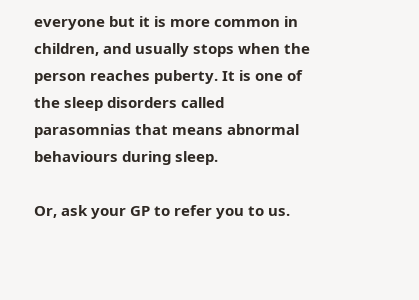everyone but it is more common in children, and usually stops when the person reaches puberty. It is one of the sleep disorders called parasomnias that means abnormal behaviours during sleep.

Or, ask your GP to refer you to us.